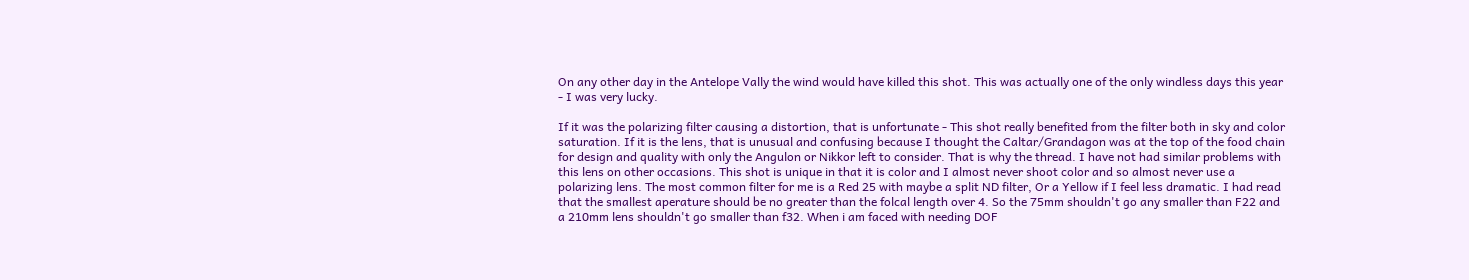On any other day in the Antelope Vally the wind would have killed this shot. This was actually one of the only windless days this year - I was very lucky.

If it was the polarizing filter causing a distortion, that is unfortunate - This shot really benefited from the filter both in sky and color saturation. If it is the lens, that is unusual and confusing because I thought the Caltar/Grandagon was at the top of the food chain for design and quality with only the Angulon or Nikkor left to consider. That is why the thread. I have not had similar problems with this lens on other occasions. This shot is unique in that it is color and I almost never shoot color and so almost never use a polarizing lens. The most common filter for me is a Red 25 with maybe a split ND filter, Or a Yellow if I feel less dramatic. I had read that the smallest aperature should be no greater than the folcal length over 4. So the 75mm shouldn't go any smaller than F22 and a 210mm lens shouldn't go smaller than f32. When i am faced with needing DOF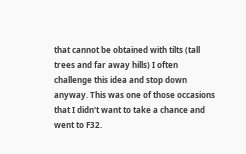that cannot be obtained with tilts (tall trees and far away hills) I often challenge this idea and stop down anyway. This was one of those occasions that I didn't want to take a chance and went to F32.